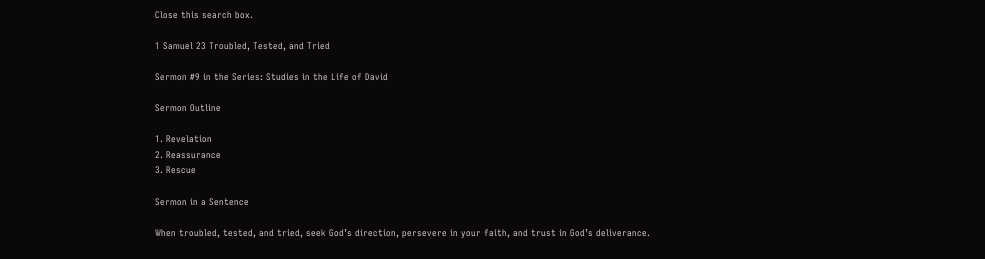Close this search box.

1 Samuel 23 Troubled, Tested, and Tried

Sermon #9 in the Series: Studies in the Life of David

Sermon Outline

1. Revelation
2. Reassurance
3. Rescue

Sermon in a Sentence

When troubled, tested, and tried, seek God’s direction, persevere in your faith, and trust in God’s deliverance.